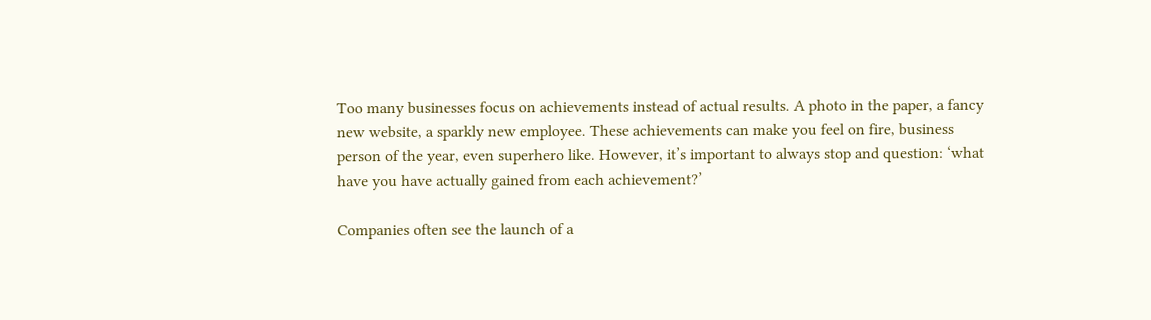Too many businesses focus on achievements instead of actual results. A photo in the paper, a fancy new website, a sparkly new employee. These achievements can make you feel on fire, business person of the year, even superhero like. However, it’s important to always stop and question: ‘what have you have actually gained from each achievement?’

Companies often see the launch of a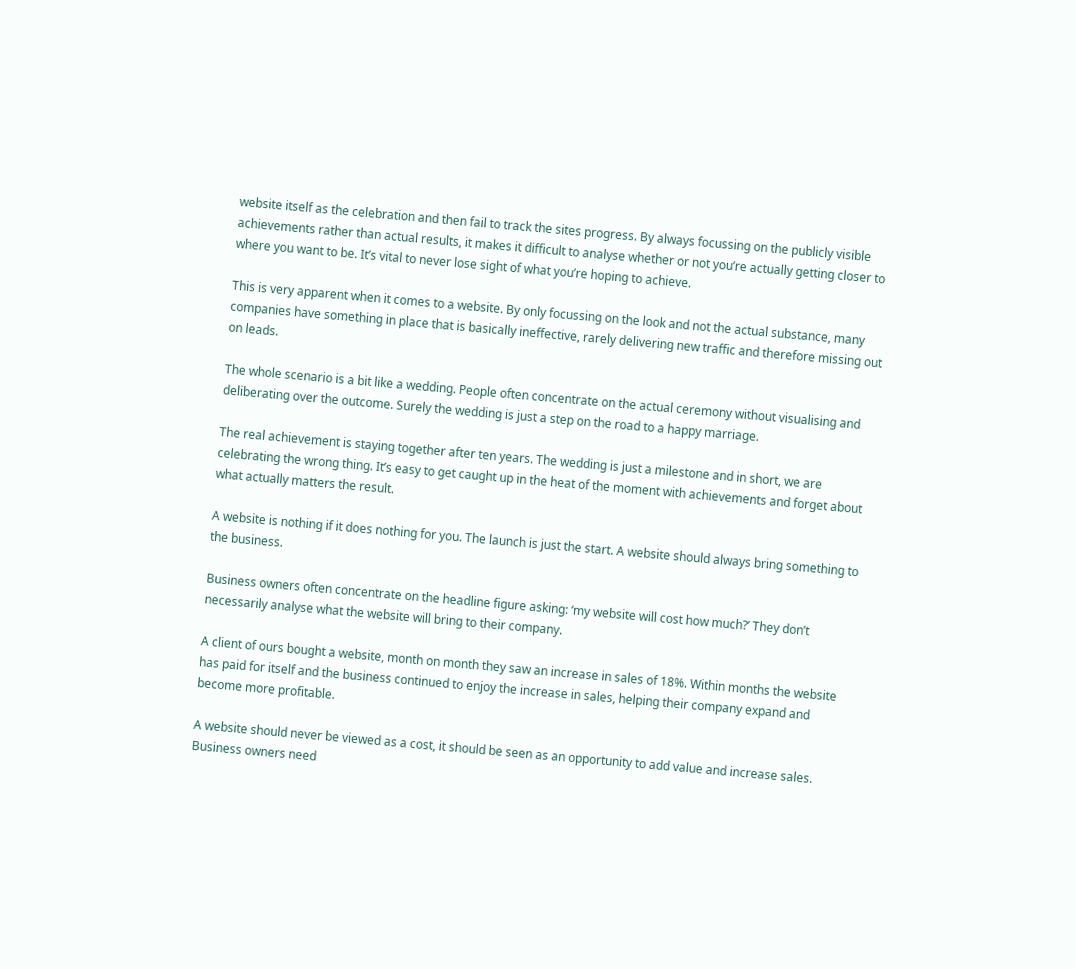website itself as the celebration and then fail to track the sites progress. By always focussing on the publicly visible achievements rather than actual results, it makes it difficult to analyse whether or not you’re actually getting closer to where you want to be. It’s vital to never lose sight of what you’re hoping to achieve.

This is very apparent when it comes to a website. By only focussing on the look and not the actual substance, many companies have something in place that is basically ineffective, rarely delivering new traffic and therefore missing out on leads.

The whole scenario is a bit like a wedding. People often concentrate on the actual ceremony without visualising and deliberating over the outcome. Surely the wedding is just a step on the road to a happy marriage.

The real achievement is staying together after ten years. The wedding is just a milestone and in short, we are celebrating the wrong thing. It’s easy to get caught up in the heat of the moment with achievements and forget about what actually matters the result.

A website is nothing if it does nothing for you. The launch is just the start. A website should always bring something to the business.

Business owners often concentrate on the headline figure asking: ‘my website will cost how much?’ They don’t necessarily analyse what the website will bring to their company.

A client of ours bought a website, month on month they saw an increase in sales of 18%. Within months the website has paid for itself and the business continued to enjoy the increase in sales, helping their company expand and become more profitable.

A website should never be viewed as a cost, it should be seen as an opportunity to add value and increase sales. Business owners need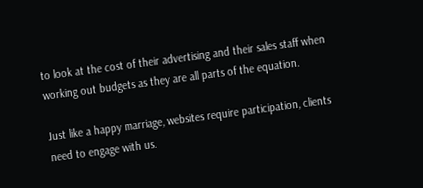to look at the cost of their advertising and their sales staff when working out budgets as they are all parts of the equation.

Just like a happy marriage, websites require participation, clients need to engage with us.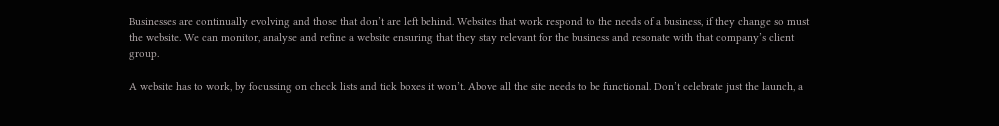Businesses are continually evolving and those that don’t are left behind. Websites that work respond to the needs of a business, if they change so must the website. We can monitor, analyse and refine a website ensuring that they stay relevant for the business and resonate with that company’s client group.

A website has to work, by focussing on check lists and tick boxes it won’t. Above all the site needs to be functional. Don’t celebrate just the launch, a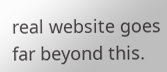real website goes far beyond this.